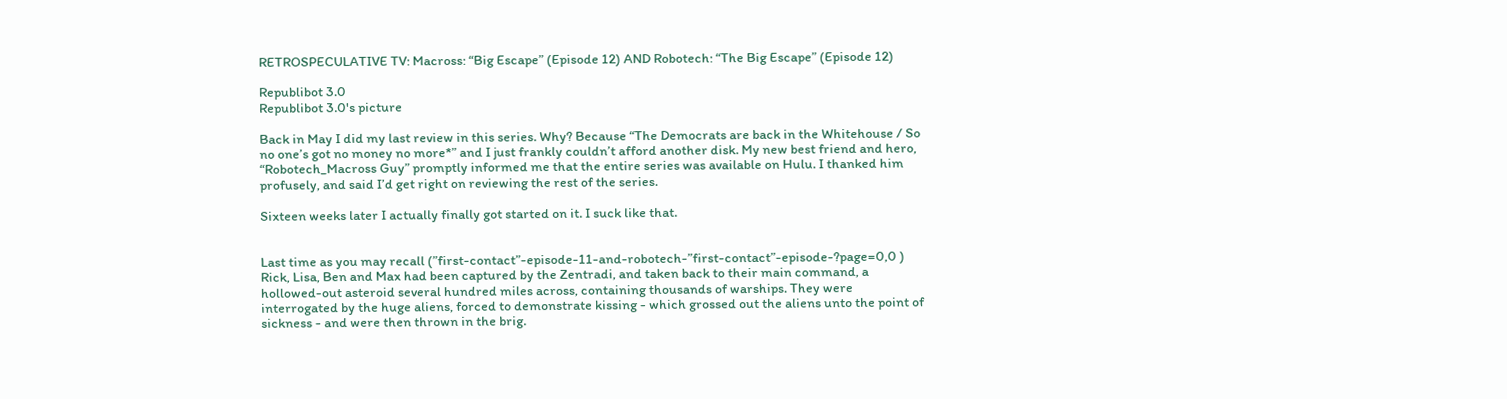RETROSPECULATIVE TV: Macross: “Big Escape” (Episode 12) AND Robotech: “The Big Escape” (Episode 12)

Republibot 3.0
Republibot 3.0's picture

Back in May I did my last review in this series. Why? Because “The Democrats are back in the Whitehouse / So no one’s got no money no more*” and I just frankly couldn’t afford another disk. My new best friend and hero, “Robotech_Macross Guy” promptly informed me that the entire series was available on Hulu. I thanked him profusely, and said I’d get right on reviewing the rest of the series.

Sixteen weeks later I actually finally got started on it. I suck like that.


Last time as you may recall (”first-contact”-episode-11-and-robotech-”first-contact”-episode-?page=0,0 ) Rick, Lisa, Ben and Max had been captured by the Zentradi, and taken back to their main command, a hollowed-out asteroid several hundred miles across, containing thousands of warships. They were interrogated by the huge aliens, forced to demonstrate kissing - which grossed out the aliens unto the point of sickness - and were then thrown in the brig.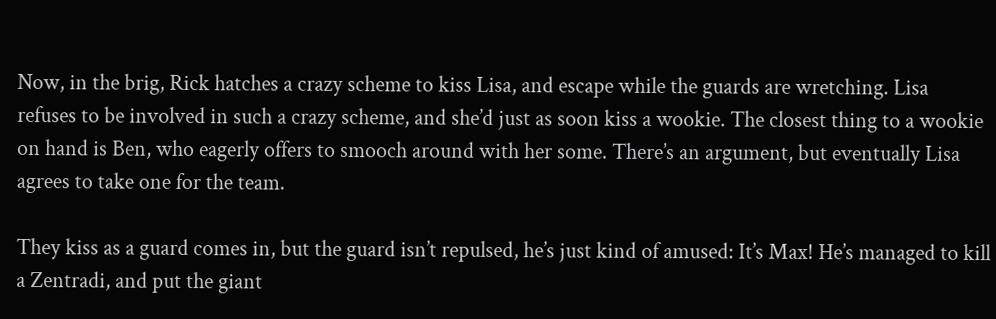Now, in the brig, Rick hatches a crazy scheme to kiss Lisa, and escape while the guards are wretching. Lisa refuses to be involved in such a crazy scheme, and she’d just as soon kiss a wookie. The closest thing to a wookie on hand is Ben, who eagerly offers to smooch around with her some. There’s an argument, but eventually Lisa agrees to take one for the team.

They kiss as a guard comes in, but the guard isn’t repulsed, he’s just kind of amused: It’s Max! He’s managed to kill a Zentradi, and put the giant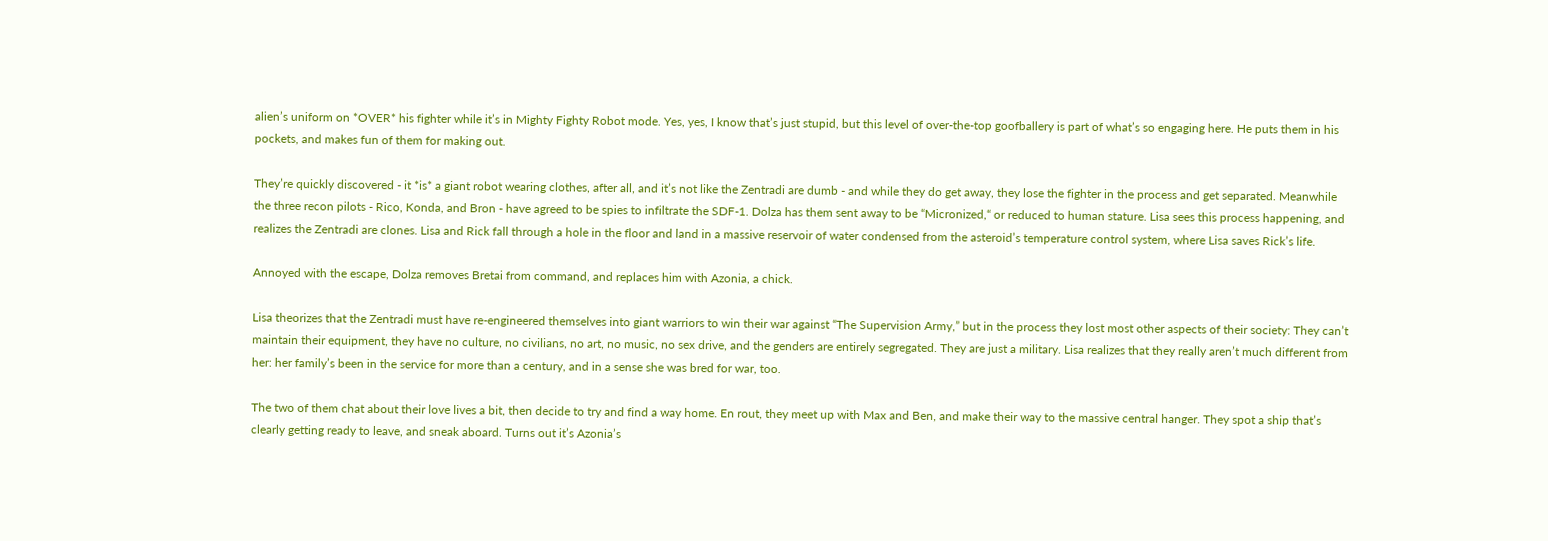alien’s uniform on *OVER* his fighter while it’s in Mighty Fighty Robot mode. Yes, yes, I know that’s just stupid, but this level of over-the-top goofballery is part of what’s so engaging here. He puts them in his pockets, and makes fun of them for making out.

They’re quickly discovered - it *is* a giant robot wearing clothes, after all, and it’s not like the Zentradi are dumb - and while they do get away, they lose the fighter in the process and get separated. Meanwhile the three recon pilots - Rico, Konda, and Bron - have agreed to be spies to infiltrate the SDF-1. Dolza has them sent away to be “Micronized,“ or reduced to human stature. Lisa sees this process happening, and realizes the Zentradi are clones. Lisa and Rick fall through a hole in the floor and land in a massive reservoir of water condensed from the asteroid’s temperature control system, where Lisa saves Rick’s life.

Annoyed with the escape, Dolza removes Bretai from command, and replaces him with Azonia, a chick.

Lisa theorizes that the Zentradi must have re-engineered themselves into giant warriors to win their war against “The Supervision Army,” but in the process they lost most other aspects of their society: They can’t maintain their equipment, they have no culture, no civilians, no art, no music, no sex drive, and the genders are entirely segregated. They are just a military. Lisa realizes that they really aren’t much different from her: her family’s been in the service for more than a century, and in a sense she was bred for war, too.

The two of them chat about their love lives a bit, then decide to try and find a way home. En rout, they meet up with Max and Ben, and make their way to the massive central hanger. They spot a ship that’s clearly getting ready to leave, and sneak aboard. Turns out it’s Azonia’s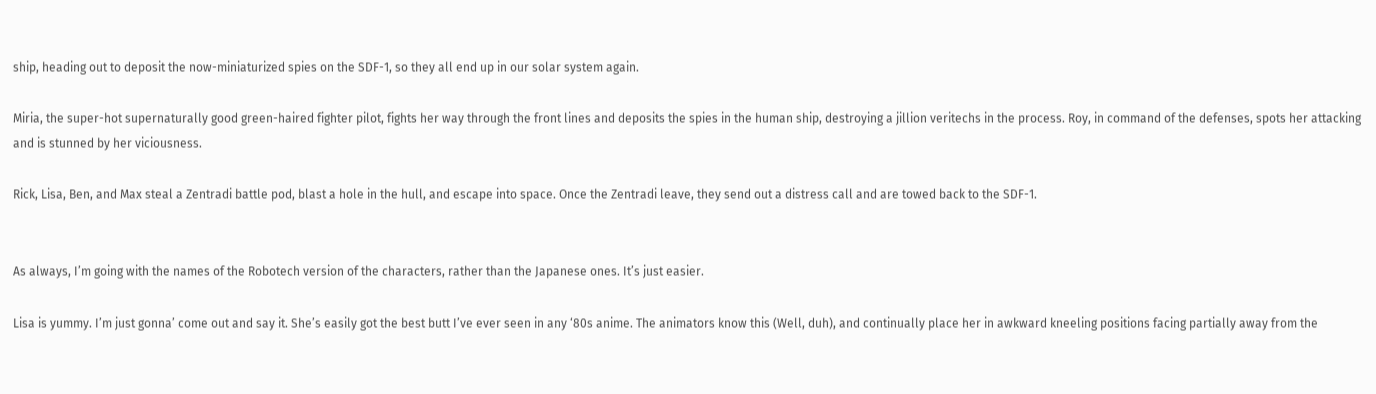ship, heading out to deposit the now-miniaturized spies on the SDF-1, so they all end up in our solar system again.

Miria, the super-hot supernaturally good green-haired fighter pilot, fights her way through the front lines and deposits the spies in the human ship, destroying a jillion veritechs in the process. Roy, in command of the defenses, spots her attacking and is stunned by her viciousness.

Rick, Lisa, Ben, and Max steal a Zentradi battle pod, blast a hole in the hull, and escape into space. Once the Zentradi leave, they send out a distress call and are towed back to the SDF-1.


As always, I’m going with the names of the Robotech version of the characters, rather than the Japanese ones. It’s just easier.

Lisa is yummy. I’m just gonna’ come out and say it. She’s easily got the best butt I’ve ever seen in any ‘80s anime. The animators know this (Well, duh), and continually place her in awkward kneeling positions facing partially away from the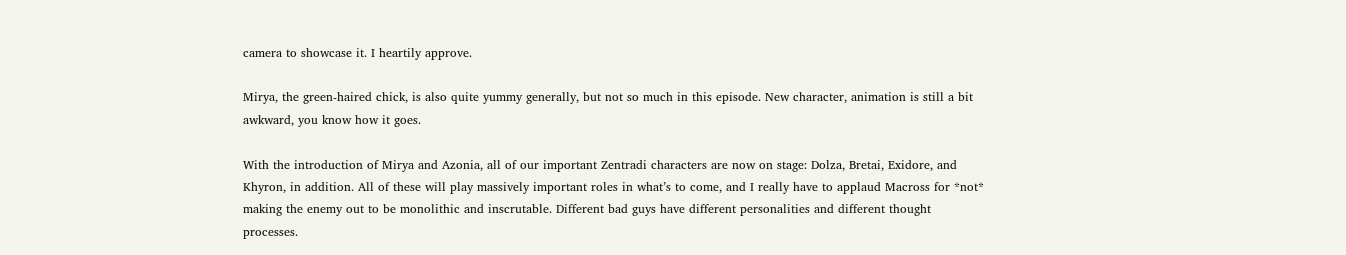camera to showcase it. I heartily approve.

Mirya, the green-haired chick, is also quite yummy generally, but not so much in this episode. New character, animation is still a bit awkward, you know how it goes.

With the introduction of Mirya and Azonia, all of our important Zentradi characters are now on stage: Dolza, Bretai, Exidore, and Khyron, in addition. All of these will play massively important roles in what’s to come, and I really have to applaud Macross for *not* making the enemy out to be monolithic and inscrutable. Different bad guys have different personalities and different thought processes.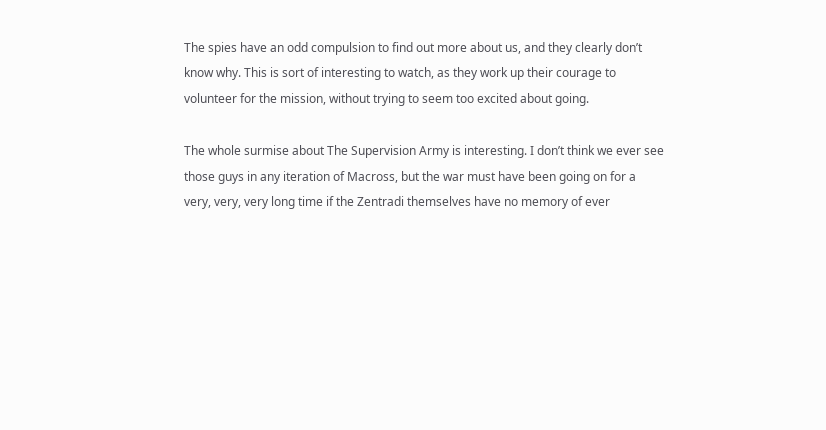The spies have an odd compulsion to find out more about us, and they clearly don’t know why. This is sort of interesting to watch, as they work up their courage to volunteer for the mission, without trying to seem too excited about going.

The whole surmise about The Supervision Army is interesting. I don’t think we ever see those guys in any iteration of Macross, but the war must have been going on for a very, very, very long time if the Zentradi themselves have no memory of ever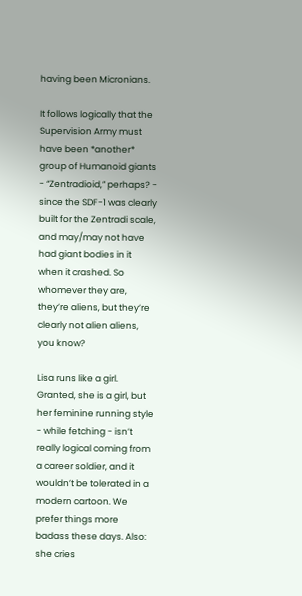having been Micronians.

It follows logically that the Supervision Army must have been *another* group of Humanoid giants - “Zentradioid,” perhaps? - since the SDF-1 was clearly built for the Zentradi scale, and may/may not have had giant bodies in it when it crashed. So whomever they are, they’re aliens, but they’re clearly not alien aliens, you know?

Lisa runs like a girl. Granted, she is a girl, but her feminine running style - while fetching - isn’t really logical coming from a career soldier, and it wouldn’t be tolerated in a modern cartoon. We prefer things more badass these days. Also: she cries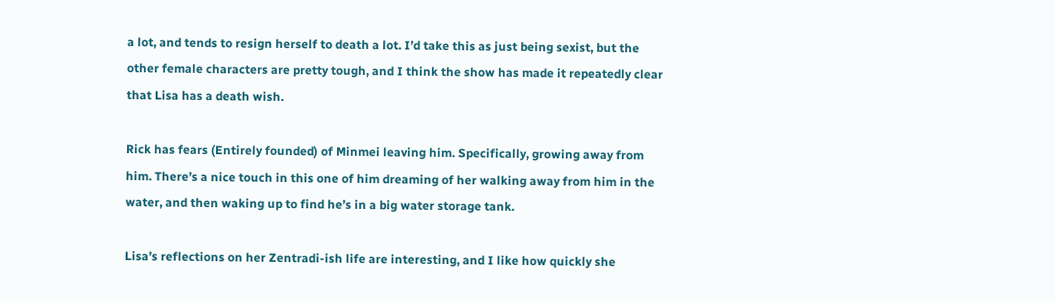a lot, and tends to resign herself to death a lot. I’d take this as just being sexist, but the other female characters are pretty tough, and I think the show has made it repeatedly clear that Lisa has a death wish.

Rick has fears (Entirely founded) of Minmei leaving him. Specifically, growing away from him. There’s a nice touch in this one of him dreaming of her walking away from him in the water, and then waking up to find he’s in a big water storage tank.

Lisa’s reflections on her Zentradi-ish life are interesting, and I like how quickly she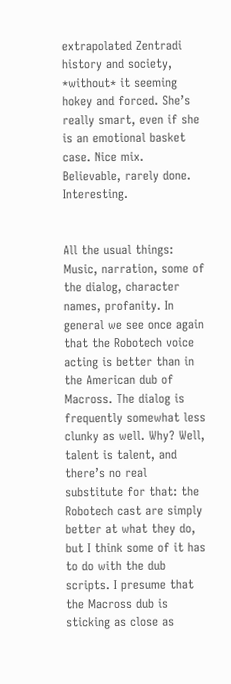extrapolated Zentradi history and society, *without* it seeming hokey and forced. She’s really smart, even if she is an emotional basket case. Nice mix. Believable, rarely done. Interesting.


All the usual things: Music, narration, some of the dialog, character names, profanity. In general we see once again that the Robotech voice acting is better than in the American dub of Macross. The dialog is frequently somewhat less clunky as well. Why? Well, talent is talent, and there’s no real substitute for that: the Robotech cast are simply better at what they do, but I think some of it has to do with the dub scripts. I presume that the Macross dub is sticking as close as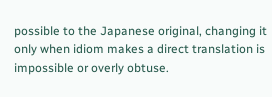possible to the Japanese original, changing it only when idiom makes a direct translation is impossible or overly obtuse.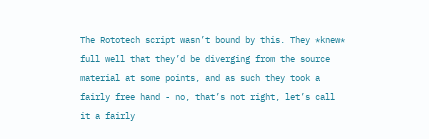The Rototech script wasn’t bound by this. They *knew* full well that they’d be diverging from the source material at some points, and as such they took a fairly free hand - no, that’s not right, let’s call it a fairly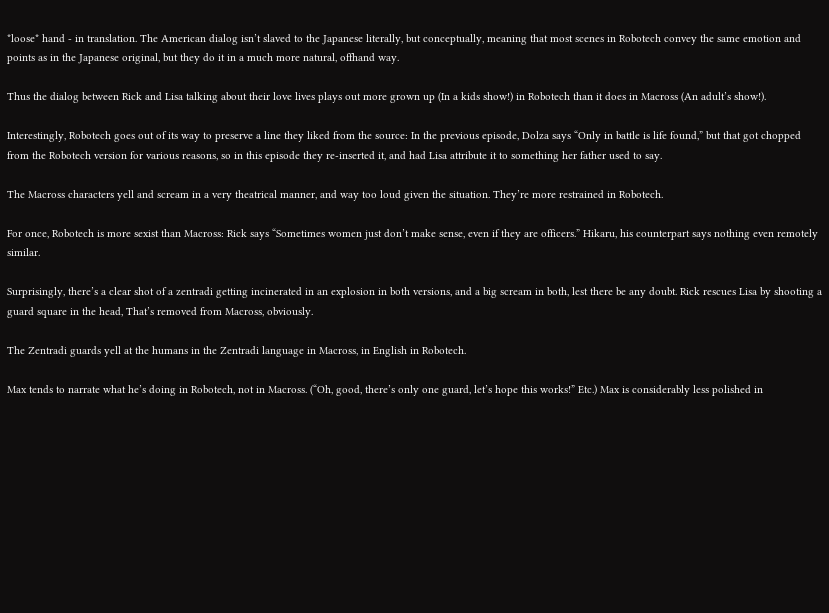*loose* hand - in translation. The American dialog isn’t slaved to the Japanese literally, but conceptually, meaning that most scenes in Robotech convey the same emotion and points as in the Japanese original, but they do it in a much more natural, offhand way.

Thus the dialog between Rick and Lisa talking about their love lives plays out more grown up (In a kids show!) in Robotech than it does in Macross (An adult’s show!).

Interestingly, Robotech goes out of its way to preserve a line they liked from the source: In the previous episode, Dolza says “Only in battle is life found,” but that got chopped from the Robotech version for various reasons, so in this episode they re-inserted it, and had Lisa attribute it to something her father used to say.

The Macross characters yell and scream in a very theatrical manner, and way too loud given the situation. They’re more restrained in Robotech.

For once, Robotech is more sexist than Macross: Rick says “Sometimes women just don’t make sense, even if they are officers.” Hikaru, his counterpart says nothing even remotely similar.

Surprisingly, there’s a clear shot of a zentradi getting incinerated in an explosion in both versions, and a big scream in both, lest there be any doubt. Rick rescues Lisa by shooting a guard square in the head, That’s removed from Macross, obviously.

The Zentradi guards yell at the humans in the Zentradi language in Macross, in English in Robotech.

Max tends to narrate what he’s doing in Robotech, not in Macross. (“Oh, good, there’s only one guard, let’s hope this works!” Etc.) Max is considerably less polished in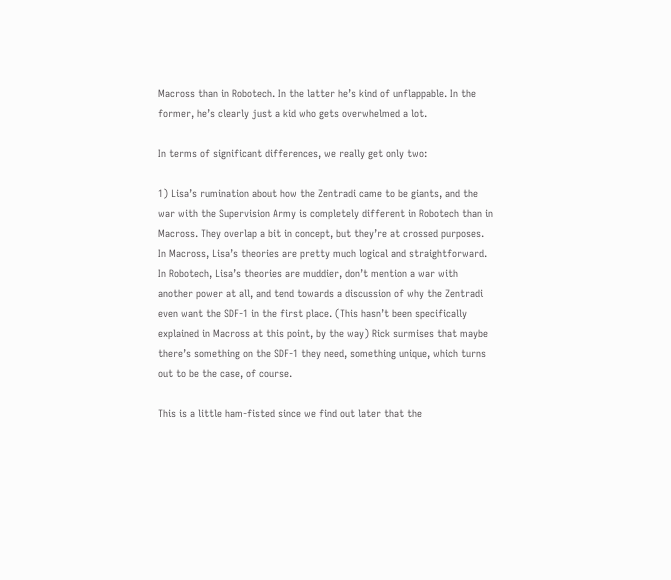Macross than in Robotech. In the latter he’s kind of unflappable. In the former, he’s clearly just a kid who gets overwhelmed a lot.

In terms of significant differences, we really get only two:

1) Lisa’s rumination about how the Zentradi came to be giants, and the war with the Supervision Army is completely different in Robotech than in Macross. They overlap a bit in concept, but they’re at crossed purposes. In Macross, Lisa’s theories are pretty much logical and straightforward. In Robotech, Lisa’s theories are muddier, don’t mention a war with another power at all, and tend towards a discussion of why the Zentradi even want the SDF-1 in the first place. (This hasn’t been specifically explained in Macross at this point, by the way) Rick surmises that maybe there’s something on the SDF-1 they need, something unique, which turns out to be the case, of course.

This is a little ham-fisted since we find out later that the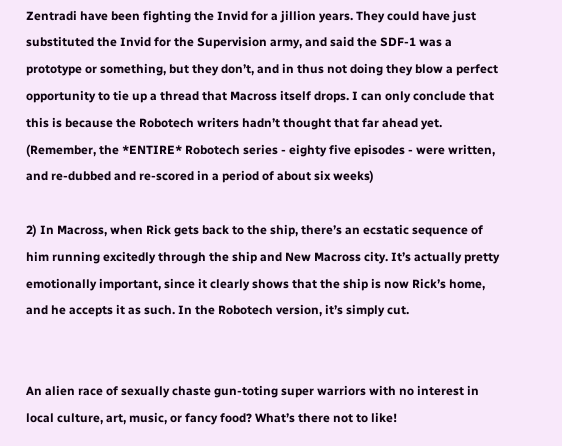Zentradi have been fighting the Invid for a jillion years. They could have just substituted the Invid for the Supervision army, and said the SDF-1 was a prototype or something, but they don’t, and in thus not doing they blow a perfect opportunity to tie up a thread that Macross itself drops. I can only conclude that this is because the Robotech writers hadn’t thought that far ahead yet. (Remember, the *ENTIRE* Robotech series - eighty five episodes - were written, and re-dubbed and re-scored in a period of about six weeks)

2) In Macross, when Rick gets back to the ship, there’s an ecstatic sequence of him running excitedly through the ship and New Macross city. It’s actually pretty emotionally important, since it clearly shows that the ship is now Rick’s home, and he accepts it as such. In the Robotech version, it’s simply cut.


An alien race of sexually chaste gun-toting super warriors with no interest in local culture, art, music, or fancy food? What’s there not to like!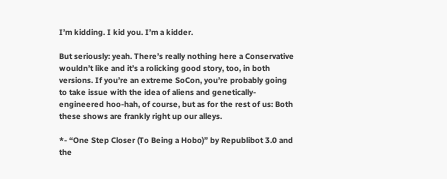I’m kidding. I kid you. I’m a kidder.

But seriously: yeah. There’s really nothing here a Conservative wouldn’t like and it’s a rolicking good story, too, in both versions. If you’re an extreme SoCon, you’re probably going to take issue with the idea of aliens and genetically-engineered hoo-hah, of course, but as for the rest of us: Both these shows are frankly right up our alleys.

*- “One Step Closer (To Being a Hobo)” by Republibot 3.0 and the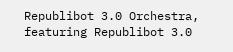Republibot 3.0 Orchestra, featuring Republibot 3.0